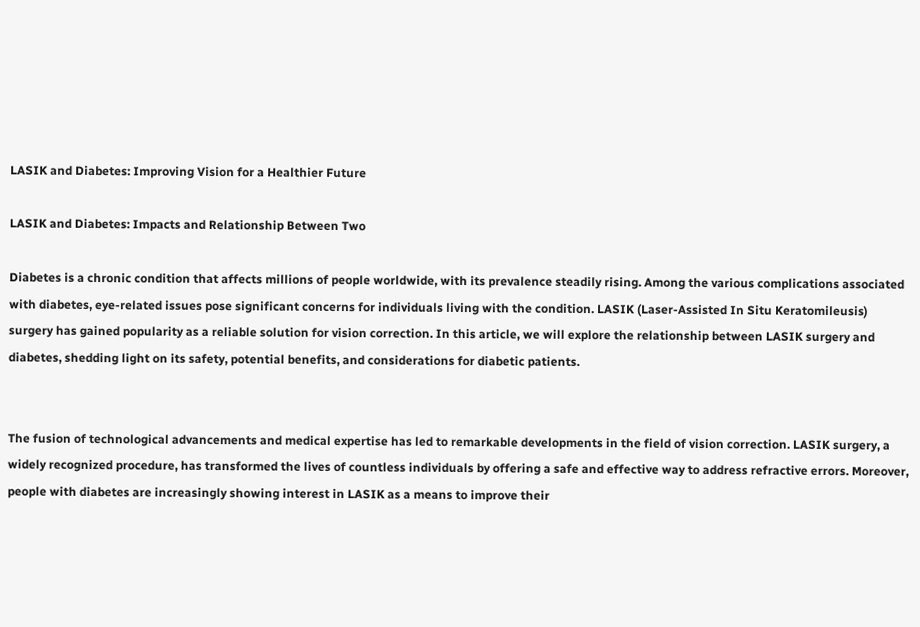LASIK and Diabetes: Improving Vision for a Healthier Future

LASIK and Diabetes: Impacts and Relationship Between Two

Diabetes is a chronic condition that affects millions of people worldwide, with its prevalence steadily rising. Among the various complications associated with diabetes, eye-related issues pose significant concerns for individuals living with the condition. LASIK (Laser-Assisted In Situ Keratomileusis) surgery has gained popularity as a reliable solution for vision correction. In this article, we will explore the relationship between LASIK surgery and diabetes, shedding light on its safety, potential benefits, and considerations for diabetic patients.


The fusion of technological advancements and medical expertise has led to remarkable developments in the field of vision correction. LASIK surgery, a widely recognized procedure, has transformed the lives of countless individuals by offering a safe and effective way to address refractive errors. Moreover, people with diabetes are increasingly showing interest in LASIK as a means to improve their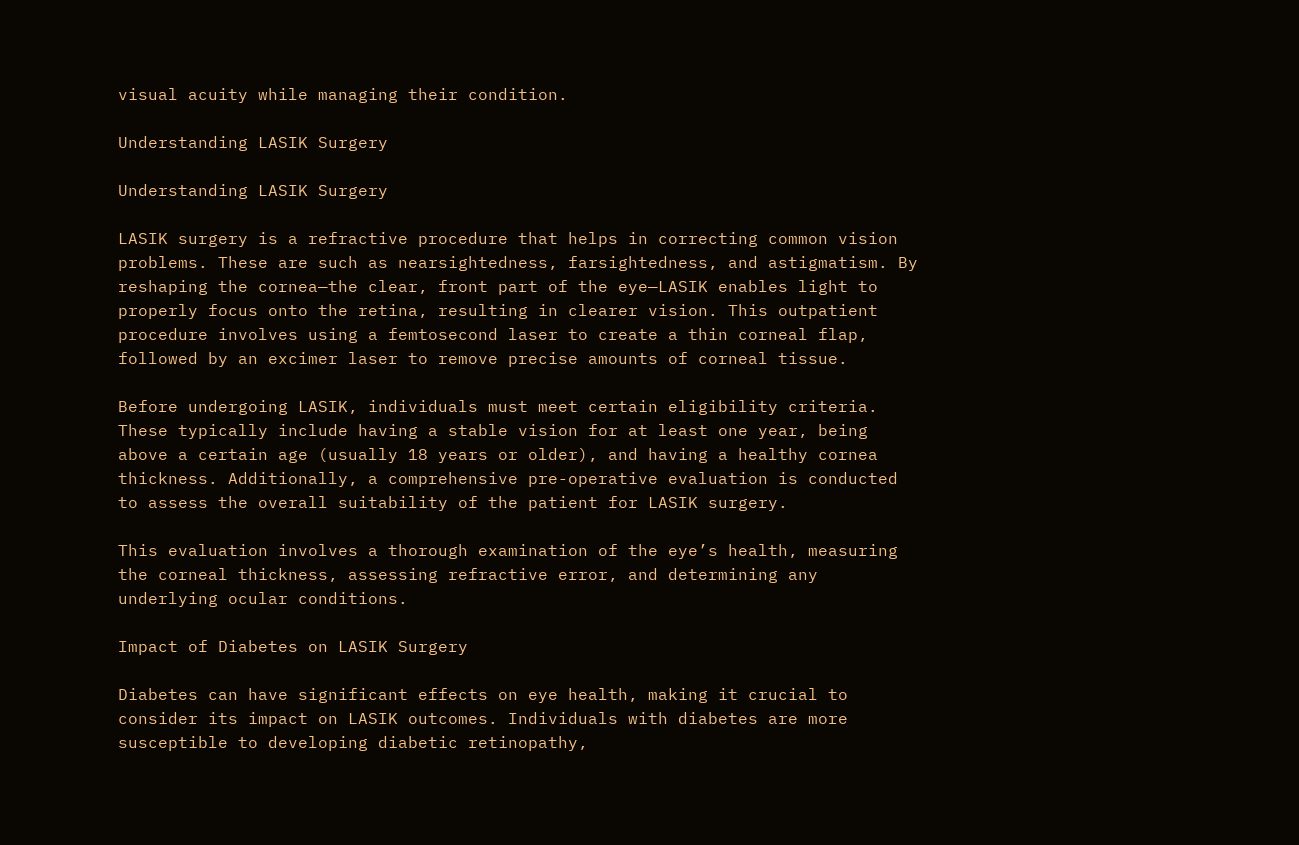visual acuity while managing their condition.

Understanding LASIK Surgery

Understanding LASIK Surgery

LASIK surgery is a refractive procedure that helps in correcting common vision problems. These are such as nearsightedness, farsightedness, and astigmatism. By reshaping the cornea—the clear, front part of the eye—LASIK enables light to properly focus onto the retina, resulting in clearer vision. This outpatient procedure involves using a femtosecond laser to create a thin corneal flap, followed by an excimer laser to remove precise amounts of corneal tissue.

Before undergoing LASIK, individuals must meet certain eligibility criteria. These typically include having a stable vision for at least one year, being above a certain age (usually 18 years or older), and having a healthy cornea thickness. Additionally, a comprehensive pre-operative evaluation is conducted to assess the overall suitability of the patient for LASIK surgery.

This evaluation involves a thorough examination of the eye’s health, measuring the corneal thickness, assessing refractive error, and determining any underlying ocular conditions.

Impact of Diabetes on LASIK Surgery

Diabetes can have significant effects on eye health, making it crucial to consider its impact on LASIK outcomes. Individuals with diabetes are more susceptible to developing diabetic retinopathy,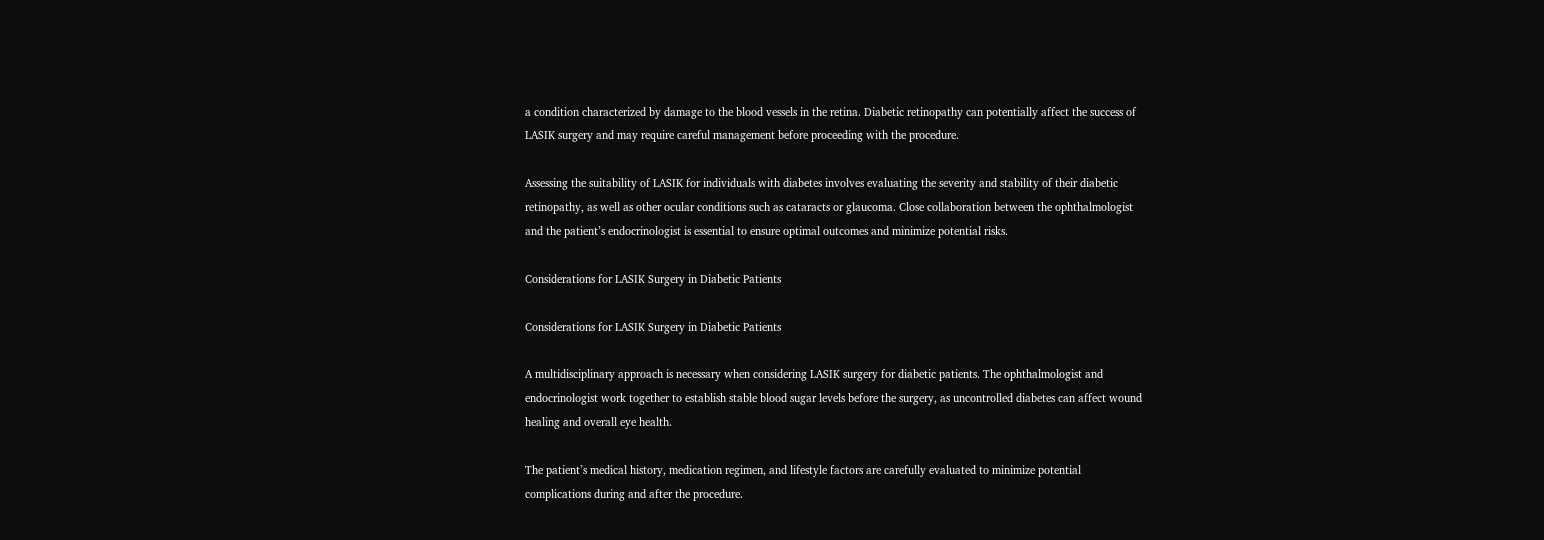a condition characterized by damage to the blood vessels in the retina. Diabetic retinopathy can potentially affect the success of LASIK surgery and may require careful management before proceeding with the procedure.

Assessing the suitability of LASIK for individuals with diabetes involves evaluating the severity and stability of their diabetic retinopathy, as well as other ocular conditions such as cataracts or glaucoma. Close collaboration between the ophthalmologist and the patient’s endocrinologist is essential to ensure optimal outcomes and minimize potential risks.

Considerations for LASIK Surgery in Diabetic Patients

Considerations for LASIK Surgery in Diabetic Patients

A multidisciplinary approach is necessary when considering LASIK surgery for diabetic patients. The ophthalmologist and endocrinologist work together to establish stable blood sugar levels before the surgery, as uncontrolled diabetes can affect wound healing and overall eye health.

The patient’s medical history, medication regimen, and lifestyle factors are carefully evaluated to minimize potential complications during and after the procedure.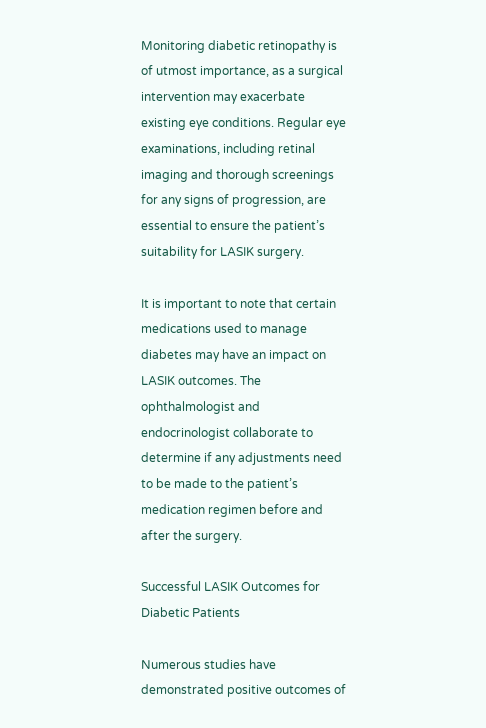Monitoring diabetic retinopathy is of utmost importance, as a surgical intervention may exacerbate existing eye conditions. Regular eye examinations, including retinal imaging and thorough screenings for any signs of progression, are essential to ensure the patient’s suitability for LASIK surgery.

It is important to note that certain medications used to manage diabetes may have an impact on LASIK outcomes. The ophthalmologist and endocrinologist collaborate to determine if any adjustments need to be made to the patient’s medication regimen before and after the surgery.

Successful LASIK Outcomes for Diabetic Patients

Numerous studies have demonstrated positive outcomes of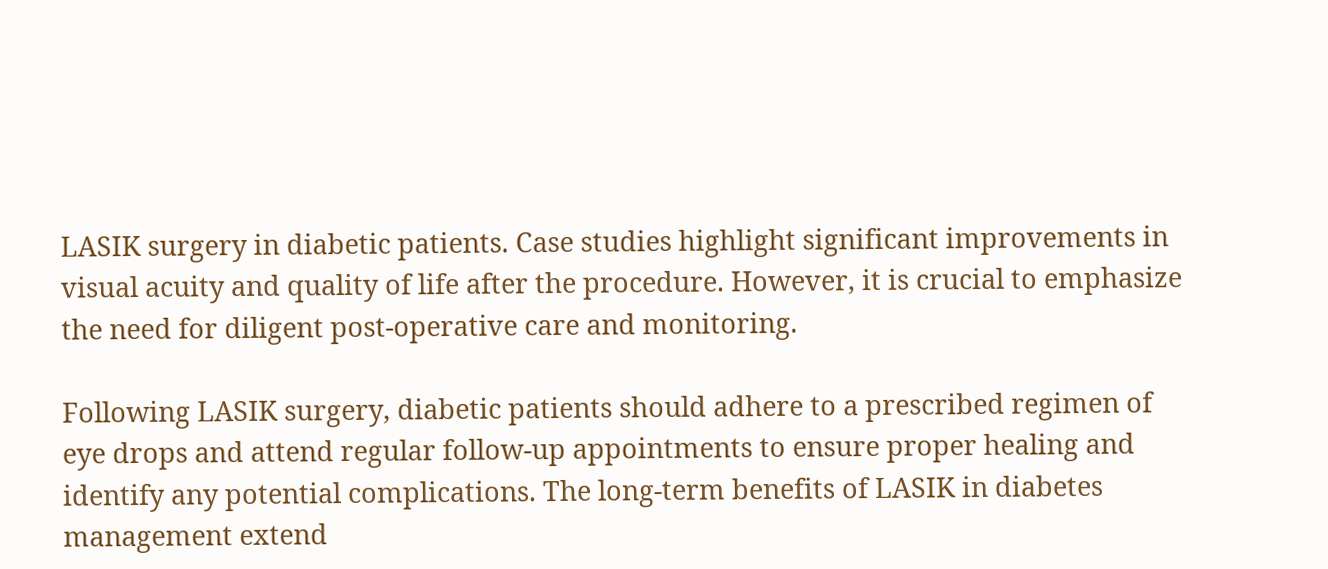LASIK surgery in diabetic patients. Case studies highlight significant improvements in visual acuity and quality of life after the procedure. However, it is crucial to emphasize the need for diligent post-operative care and monitoring.

Following LASIK surgery, diabetic patients should adhere to a prescribed regimen of eye drops and attend regular follow-up appointments to ensure proper healing and identify any potential complications. The long-term benefits of LASIK in diabetes management extend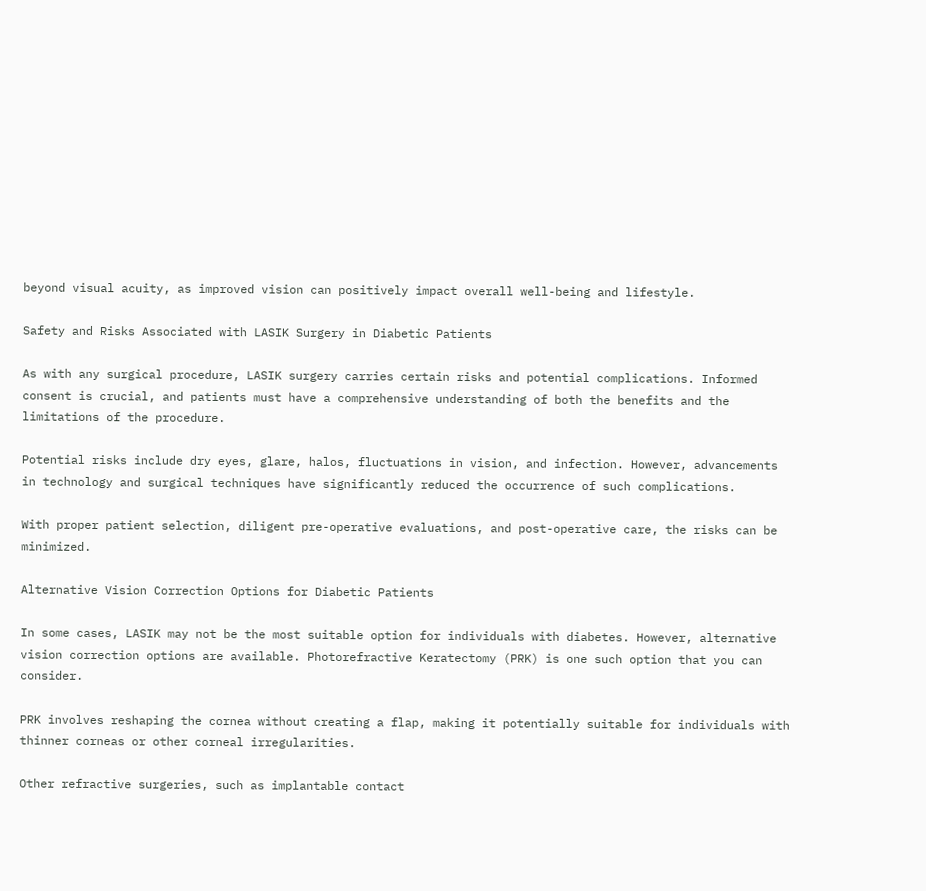beyond visual acuity, as improved vision can positively impact overall well-being and lifestyle.

Safety and Risks Associated with LASIK Surgery in Diabetic Patients

As with any surgical procedure, LASIK surgery carries certain risks and potential complications. Informed consent is crucial, and patients must have a comprehensive understanding of both the benefits and the limitations of the procedure.

Potential risks include dry eyes, glare, halos, fluctuations in vision, and infection. However, advancements in technology and surgical techniques have significantly reduced the occurrence of such complications.

With proper patient selection, diligent pre-operative evaluations, and post-operative care, the risks can be minimized.

Alternative Vision Correction Options for Diabetic Patients

In some cases, LASIK may not be the most suitable option for individuals with diabetes. However, alternative vision correction options are available. Photorefractive Keratectomy (PRK) is one such option that you can consider.

PRK involves reshaping the cornea without creating a flap, making it potentially suitable for individuals with thinner corneas or other corneal irregularities.

Other refractive surgeries, such as implantable contact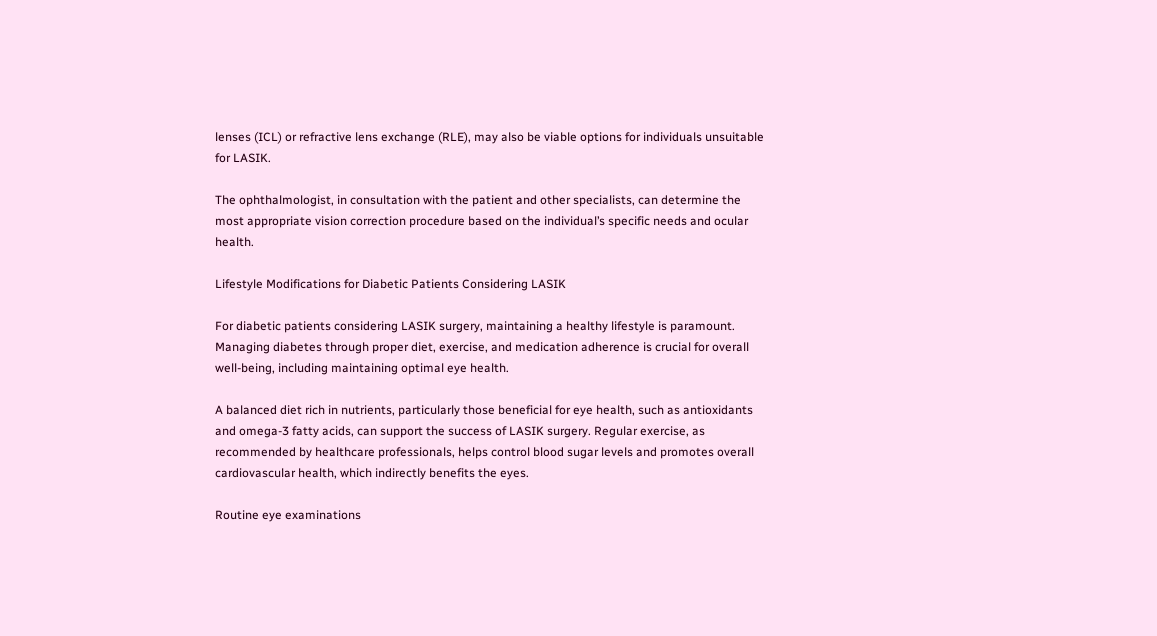lenses (ICL) or refractive lens exchange (RLE), may also be viable options for individuals unsuitable for LASIK.

The ophthalmologist, in consultation with the patient and other specialists, can determine the most appropriate vision correction procedure based on the individual’s specific needs and ocular health.

Lifestyle Modifications for Diabetic Patients Considering LASIK

For diabetic patients considering LASIK surgery, maintaining a healthy lifestyle is paramount. Managing diabetes through proper diet, exercise, and medication adherence is crucial for overall well-being, including maintaining optimal eye health.

A balanced diet rich in nutrients, particularly those beneficial for eye health, such as antioxidants and omega-3 fatty acids, can support the success of LASIK surgery. Regular exercise, as recommended by healthcare professionals, helps control blood sugar levels and promotes overall cardiovascular health, which indirectly benefits the eyes.

Routine eye examinations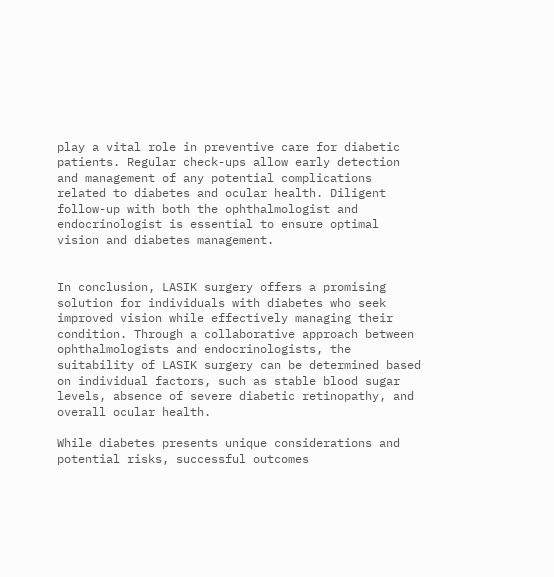play a vital role in preventive care for diabetic patients. Regular check-ups allow early detection and management of any potential complications related to diabetes and ocular health. Diligent follow-up with both the ophthalmologist and endocrinologist is essential to ensure optimal vision and diabetes management.


In conclusion, LASIK surgery offers a promising solution for individuals with diabetes who seek improved vision while effectively managing their condition. Through a collaborative approach between ophthalmologists and endocrinologists, the suitability of LASIK surgery can be determined based on individual factors, such as stable blood sugar levels, absence of severe diabetic retinopathy, and overall ocular health.

While diabetes presents unique considerations and potential risks, successful outcomes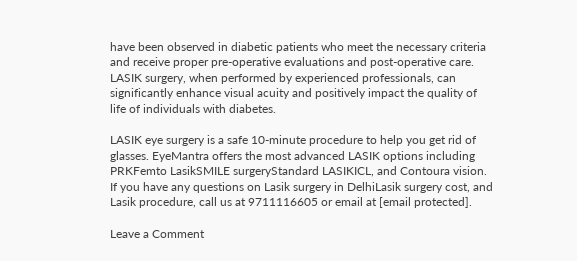have been observed in diabetic patients who meet the necessary criteria and receive proper pre-operative evaluations and post-operative care. LASIK surgery, when performed by experienced professionals, can significantly enhance visual acuity and positively impact the quality of life of individuals with diabetes.

LASIK eye surgery is a safe 10-minute procedure to help you get rid of glasses. EyeMantra offers the most advanced LASIK options including PRKFemto LasikSMILE surgeryStandard LASIKICL, and Contoura vision. If you have any questions on Lasik surgery in DelhiLasik surgery cost, and Lasik procedure, call us at 9711116605 or email at [email protected].

Leave a Comment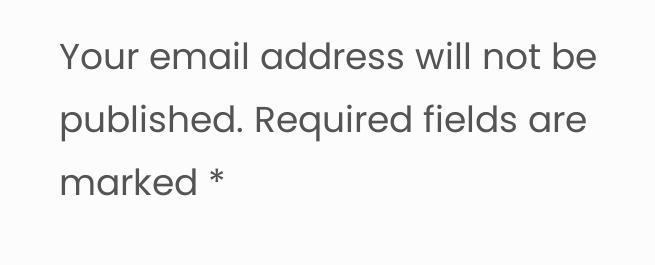Your email address will not be published. Required fields are marked *